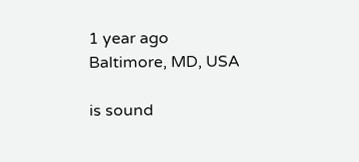1 year ago
Baltimore, MD, USA

is sound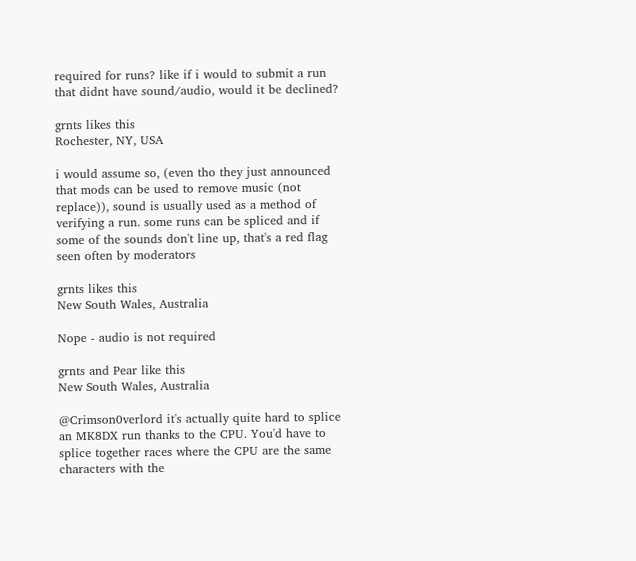required for runs? like if i would to submit a run that didnt have sound/audio, would it be declined?

grnts likes this
Rochester, NY, USA

i would assume so, (even tho they just announced that mods can be used to remove music (not replace)), sound is usually used as a method of verifying a run. some runs can be spliced and if some of the sounds don't line up, that's a red flag seen often by moderators

grnts likes this
New South Wales, Australia

Nope - audio is not required

grnts and Pear like this
New South Wales, Australia

@Crimson0verlord it's actually quite hard to splice an MK8DX run thanks to the CPU. You'd have to splice together races where the CPU are the same characters with the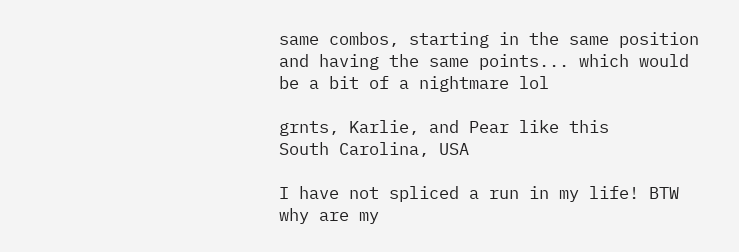same combos, starting in the same position and having the same points... which would be a bit of a nightmare lol

grnts, Karlie, and Pear like this
South Carolina, USA

I have not spliced a run in my life! BTW why are my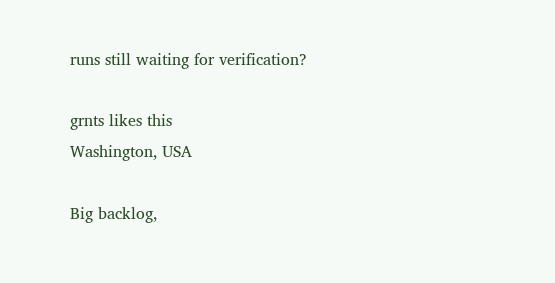runs still waiting for verification?

grnts likes this
Washington, USA

Big backlog,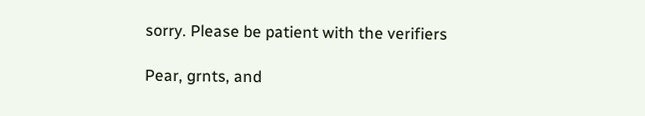sorry. Please be patient with the verifiers

Pear, grnts, and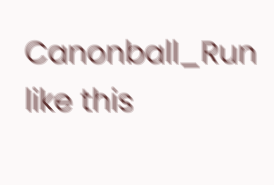Canonball_Run like this